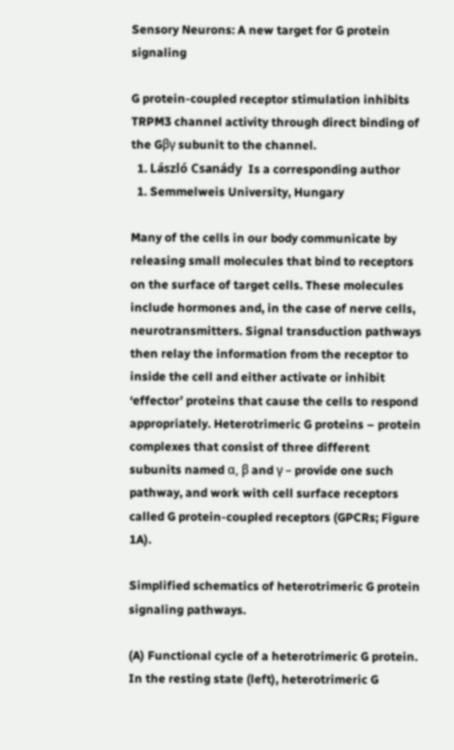Sensory Neurons: A new target for G protein signaling

G protein-coupled receptor stimulation inhibits TRPM3 channel activity through direct binding of the Gβγ subunit to the channel.
  1. László Csanády  Is a corresponding author
  1. Semmelweis University, Hungary

Many of the cells in our body communicate by releasing small molecules that bind to receptors on the surface of target cells. These molecules include hormones and, in the case of nerve cells, neurotransmitters. Signal transduction pathways then relay the information from the receptor to inside the cell and either activate or inhibit ‘effector’ proteins that cause the cells to respond appropriately. Heterotrimeric G proteins – protein complexes that consist of three different subunits named α, β and γ – provide one such pathway, and work with cell surface receptors called G protein-coupled receptors (GPCRs; Figure 1A).

Simplified schematics of heterotrimeric G protein signaling pathways.

(A) Functional cycle of a heterotrimeric G protein. In the resting state (left), heterotrimeric G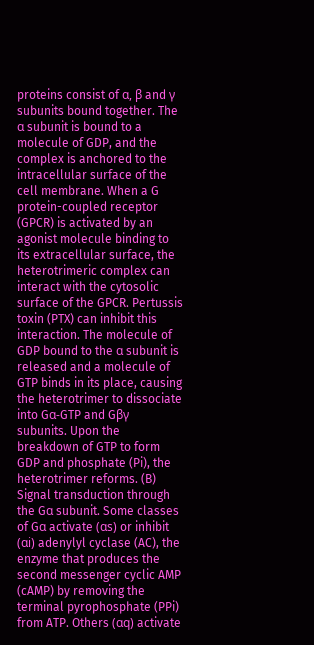proteins consist of α, β and γ subunits bound together. The α subunit is bound to a molecule of GDP, and the complex is anchored to the intracellular surface of the cell membrane. When a G protein-coupled receptor (GPCR) is activated by an agonist molecule binding to its extracellular surface, the heterotrimeric complex can interact with the cytosolic surface of the GPCR. Pertussis toxin (PTX) can inhibit this interaction. The molecule of GDP bound to the α subunit is released and a molecule of GTP binds in its place, causing the heterotrimer to dissociate into Gα-GTP and Gβγ subunits. Upon the breakdown of GTP to form GDP and phosphate (Pi), the heterotrimer reforms. (B) Signal transduction through the Gα subunit. Some classes of Gα activate (αs) or inhibit (αi) adenylyl cyclase (AC), the enzyme that produces the second messenger cyclic AMP (cAMP) by removing the terminal pyrophosphate (PPi) from ATP. Others (αq) activate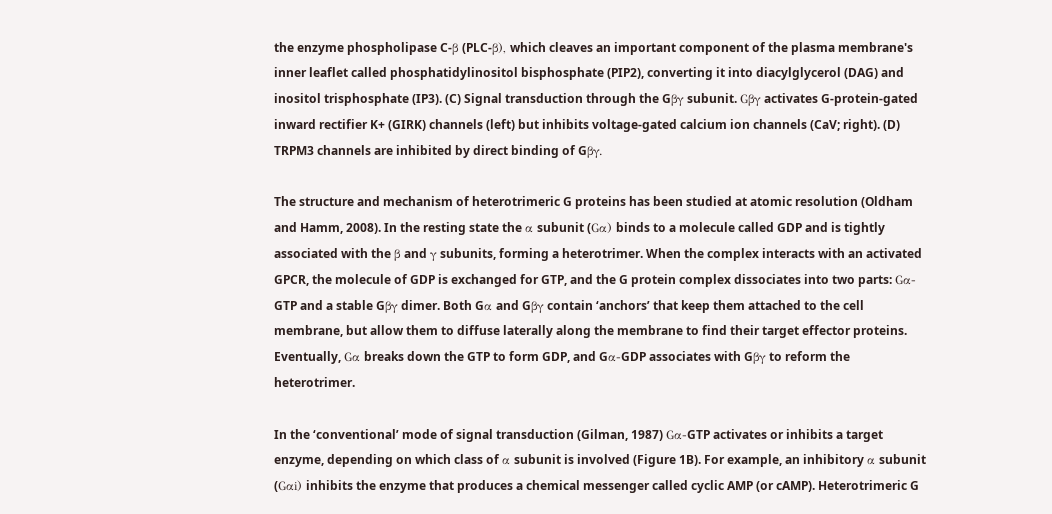the enzyme phospholipase C-β (PLC-β), which cleaves an important component of the plasma membrane's inner leaflet called phosphatidylinositol bisphosphate (PIP2), converting it into diacylglycerol (DAG) and inositol trisphosphate (IP3). (C) Signal transduction through the Gβγ subunit. Gβγ activates G-protein-gated inward rectifier K+ (GIRK) channels (left) but inhibits voltage-gated calcium ion channels (CaV; right). (D) TRPM3 channels are inhibited by direct binding of Gβγ.

The structure and mechanism of heterotrimeric G proteins has been studied at atomic resolution (Oldham and Hamm, 2008). In the resting state the α subunit (Gα) binds to a molecule called GDP and is tightly associated with the β and γ subunits, forming a heterotrimer. When the complex interacts with an activated GPCR, the molecule of GDP is exchanged for GTP, and the G protein complex dissociates into two parts: Gα-GTP and a stable Gβγ dimer. Both Gα and Gβγ contain ‘anchors’ that keep them attached to the cell membrane, but allow them to diffuse laterally along the membrane to find their target effector proteins. Eventually, Gα breaks down the GTP to form GDP, and Gα-GDP associates with Gβγ to reform the heterotrimer.

In the ‘conventional’ mode of signal transduction (Gilman, 1987) Gα-GTP activates or inhibits a target enzyme, depending on which class of α subunit is involved (Figure 1B). For example, an inhibitory α subunit (Gαi) inhibits the enzyme that produces a chemical messenger called cyclic AMP (or cAMP). Heterotrimeric G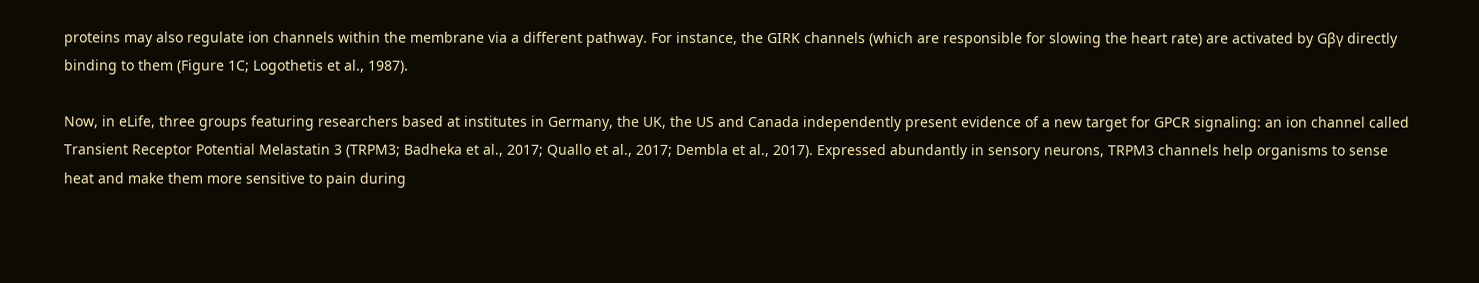proteins may also regulate ion channels within the membrane via a different pathway. For instance, the GIRK channels (which are responsible for slowing the heart rate) are activated by Gβγ directly binding to them (Figure 1C; Logothetis et al., 1987).

Now, in eLife, three groups featuring researchers based at institutes in Germany, the UK, the US and Canada independently present evidence of a new target for GPCR signaling: an ion channel called Transient Receptor Potential Melastatin 3 (TRPM3; Badheka et al., 2017; Quallo et al., 2017; Dembla et al., 2017). Expressed abundantly in sensory neurons, TRPM3 channels help organisms to sense heat and make them more sensitive to pain during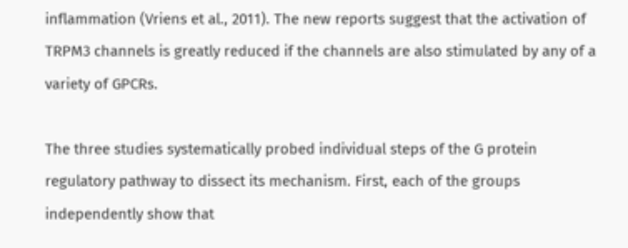inflammation (Vriens et al., 2011). The new reports suggest that the activation of TRPM3 channels is greatly reduced if the channels are also stimulated by any of a variety of GPCRs.

The three studies systematically probed individual steps of the G protein regulatory pathway to dissect its mechanism. First, each of the groups independently show that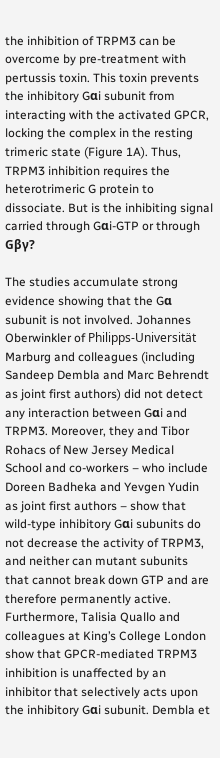the inhibition of TRPM3 can be overcome by pre-treatment with pertussis toxin. This toxin prevents the inhibitory Gαi subunit from interacting with the activated GPCR, locking the complex in the resting trimeric state (Figure 1A). Thus, TRPM3 inhibition requires the heterotrimeric G protein to dissociate. But is the inhibiting signal carried through Gαi-GTP or through Gβγ?

The studies accumulate strong evidence showing that the Gα subunit is not involved. Johannes Oberwinkler of Philipps-Universität Marburg and colleagues (including Sandeep Dembla and Marc Behrendt as joint first authors) did not detect any interaction between Gαi and TRPM3. Moreover, they and Tibor Rohacs of New Jersey Medical School and co-workers – who include Doreen Badheka and Yevgen Yudin as joint first authors – show that wild-type inhibitory Gαi subunits do not decrease the activity of TRPM3, and neither can mutant subunits that cannot break down GTP and are therefore permanently active. Furthermore, Talisia Quallo and colleagues at King’s College London show that GPCR-mediated TRPM3 inhibition is unaffected by an inhibitor that selectively acts upon the inhibitory Gαi subunit. Dembla et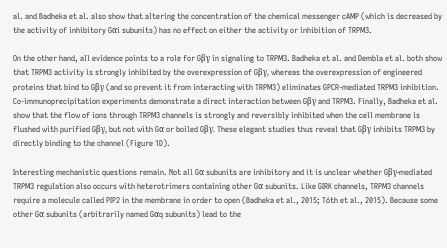al. and Badheka et al. also show that altering the concentration of the chemical messenger cAMP (which is decreased by the activity of inhibitory Gαi subunits) has no effect on either the activity or inhibition of TRPM3.

On the other hand, all evidence points to a role for Gβγ in signaling to TRPM3. Badheka et al. and Dembla et al. both show that TRPM3 activity is strongly inhibited by the overexpression of Gβγ, whereas the overexpression of engineered proteins that bind to Gβγ (and so prevent it from interacting with TRPM3) eliminates GPCR-mediated TRPM3 inhibition. Co-immunoprecipitation experiments demonstrate a direct interaction between Gβγ and TRPM3. Finally, Badheka et al. show that the flow of ions through TRPM3 channels is strongly and reversibly inhibited when the cell membrane is flushed with purified Gβγ, but not with Gα or boiled Gβγ. These elegant studies thus reveal that Gβγ inhibits TRPM3 by directly binding to the channel (Figure 1D).

Interesting mechanistic questions remain. Not all Gα subunits are inhibitory and it is unclear whether Gβγ-mediated TRPM3 regulation also occurs with heterotrimers containing other Gα subunits. Like GIRK channels, TRPM3 channels require a molecule called PIP2 in the membrane in order to open (Badheka et al., 2015; Tóth et al., 2015). Because some other Gα subunits (arbitrarily named Gαq subunits) lead to the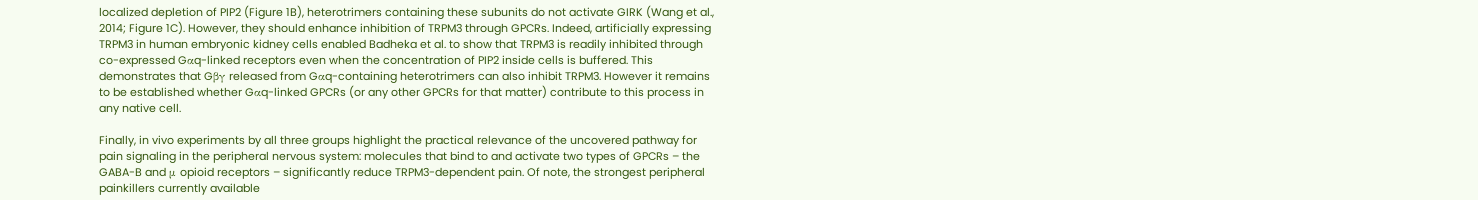localized depletion of PIP2 (Figure 1B), heterotrimers containing these subunits do not activate GIRK (Wang et al., 2014; Figure 1C). However, they should enhance inhibition of TRPM3 through GPCRs. Indeed, artificially expressing TRPM3 in human embryonic kidney cells enabled Badheka et al. to show that TRPM3 is readily inhibited through co-expressed Gαq-linked receptors even when the concentration of PIP2 inside cells is buffered. This demonstrates that Gβγ released from Gαq-containing heterotrimers can also inhibit TRPM3. However it remains to be established whether Gαq-linked GPCRs (or any other GPCRs for that matter) contribute to this process in any native cell.

Finally, in vivo experiments by all three groups highlight the practical relevance of the uncovered pathway for pain signaling in the peripheral nervous system: molecules that bind to and activate two types of GPCRs – the GABA-B and μ opioid receptors – significantly reduce TRPM3-dependent pain. Of note, the strongest peripheral painkillers currently available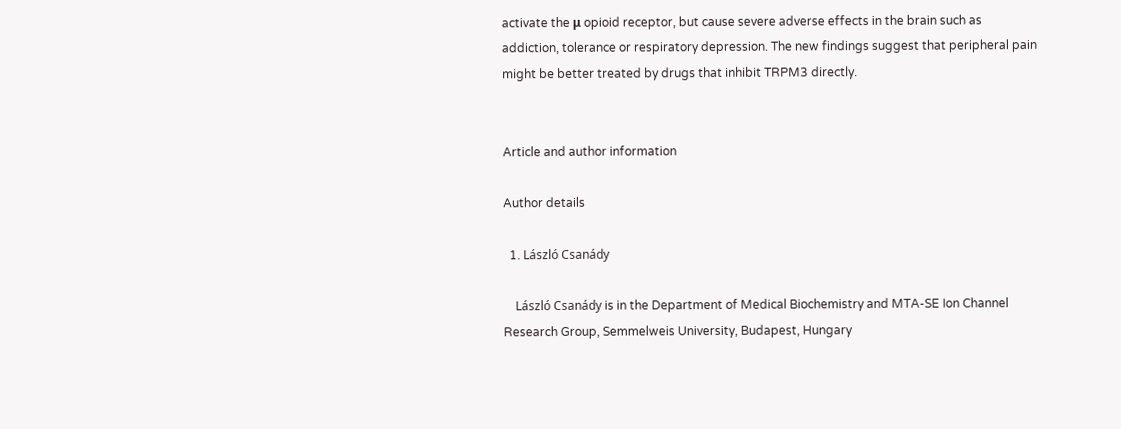activate the μ opioid receptor, but cause severe adverse effects in the brain such as addiction, tolerance or respiratory depression. The new findings suggest that peripheral pain might be better treated by drugs that inhibit TRPM3 directly.


Article and author information

Author details

  1. László Csanády

    László Csanády is in the Department of Medical Biochemistry and MTA-SE Ion Channel Research Group, Semmelweis University, Budapest, Hungary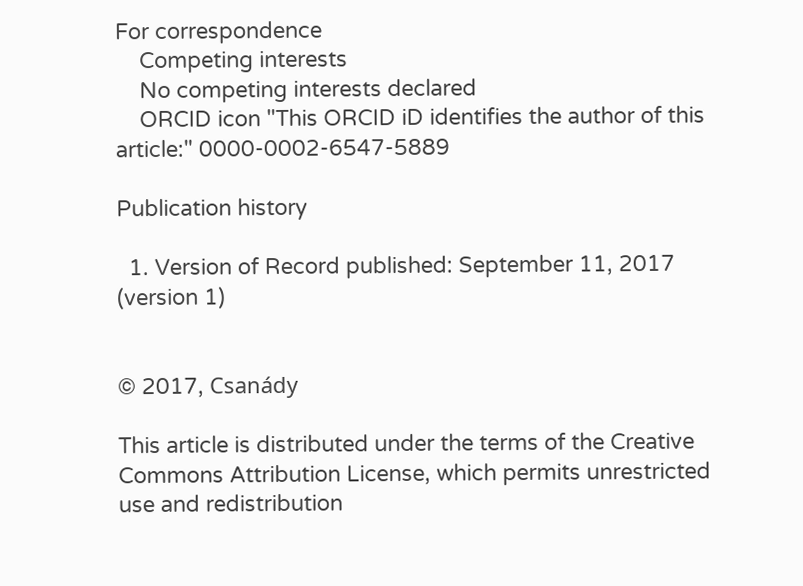For correspondence
    Competing interests
    No competing interests declared
    ORCID icon "This ORCID iD identifies the author of this article:" 0000-0002-6547-5889

Publication history

  1. Version of Record published: September 11, 2017 (version 1)


© 2017, Csanády

This article is distributed under the terms of the Creative Commons Attribution License, which permits unrestricted use and redistribution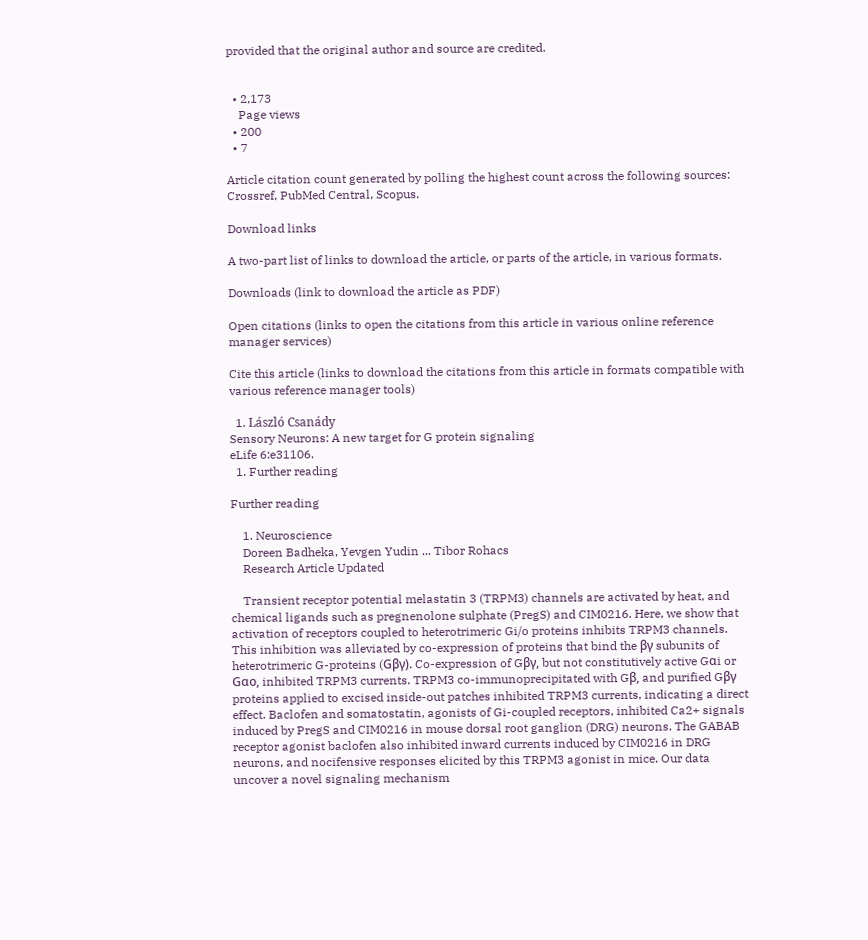provided that the original author and source are credited.


  • 2,173
    Page views
  • 200
  • 7

Article citation count generated by polling the highest count across the following sources: Crossref, PubMed Central, Scopus.

Download links

A two-part list of links to download the article, or parts of the article, in various formats.

Downloads (link to download the article as PDF)

Open citations (links to open the citations from this article in various online reference manager services)

Cite this article (links to download the citations from this article in formats compatible with various reference manager tools)

  1. László Csanády
Sensory Neurons: A new target for G protein signaling
eLife 6:e31106.
  1. Further reading

Further reading

    1. Neuroscience
    Doreen Badheka, Yevgen Yudin ... Tibor Rohacs
    Research Article Updated

    Transient receptor potential melastatin 3 (TRPM3) channels are activated by heat, and chemical ligands such as pregnenolone sulphate (PregS) and CIM0216. Here, we show that activation of receptors coupled to heterotrimeric Gi/o proteins inhibits TRPM3 channels. This inhibition was alleviated by co-expression of proteins that bind the βγ subunits of heterotrimeric G-proteins (Gβγ). Co-expression of Gβγ, but not constitutively active Gαi or Gαo, inhibited TRPM3 currents. TRPM3 co-immunoprecipitated with Gβ, and purified Gβγ proteins applied to excised inside-out patches inhibited TRPM3 currents, indicating a direct effect. Baclofen and somatostatin, agonists of Gi-coupled receptors, inhibited Ca2+ signals induced by PregS and CIM0216 in mouse dorsal root ganglion (DRG) neurons. The GABAB receptor agonist baclofen also inhibited inward currents induced by CIM0216 in DRG neurons, and nocifensive responses elicited by this TRPM3 agonist in mice. Our data uncover a novel signaling mechanism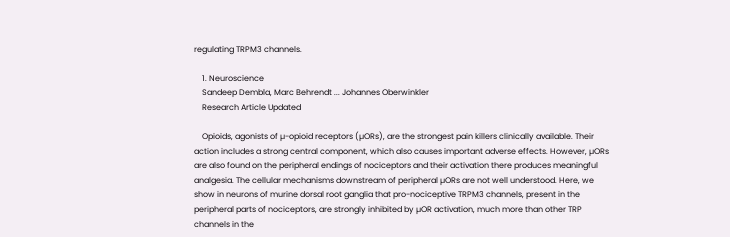regulating TRPM3 channels.

    1. Neuroscience
    Sandeep Dembla, Marc Behrendt ... Johannes Oberwinkler
    Research Article Updated

    Opioids, agonists of µ-opioid receptors (µORs), are the strongest pain killers clinically available. Their action includes a strong central component, which also causes important adverse effects. However, µORs are also found on the peripheral endings of nociceptors and their activation there produces meaningful analgesia. The cellular mechanisms downstream of peripheral µORs are not well understood. Here, we show in neurons of murine dorsal root ganglia that pro-nociceptive TRPM3 channels, present in the peripheral parts of nociceptors, are strongly inhibited by µOR activation, much more than other TRP channels in the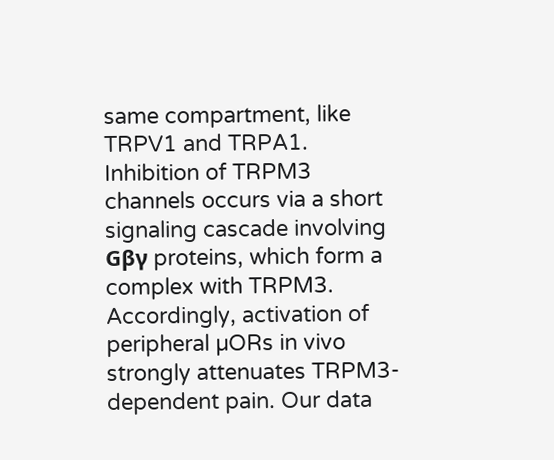same compartment, like TRPV1 and TRPA1. Inhibition of TRPM3 channels occurs via a short signaling cascade involving Gβγ proteins, which form a complex with TRPM3. Accordingly, activation of peripheral µORs in vivo strongly attenuates TRPM3-dependent pain. Our data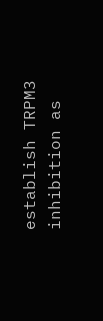establish TRPM3 inhibition as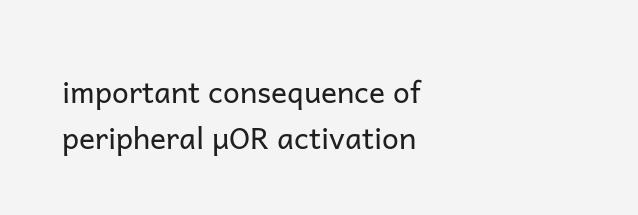important consequence of peripheral µOR activation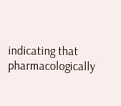indicating that pharmacologically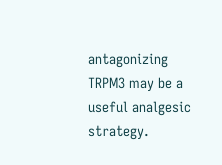antagonizing TRPM3 may be a useful analgesic strategy.